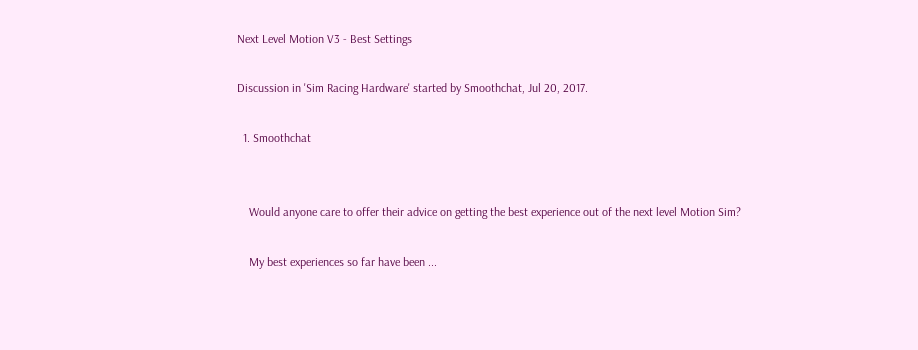Next Level Motion V3 - Best Settings

Discussion in 'Sim Racing Hardware' started by Smoothchat, Jul 20, 2017.

  1. Smoothchat


    Would anyone care to offer their advice on getting the best experience out of the next level Motion Sim?

    My best experiences so far have been ...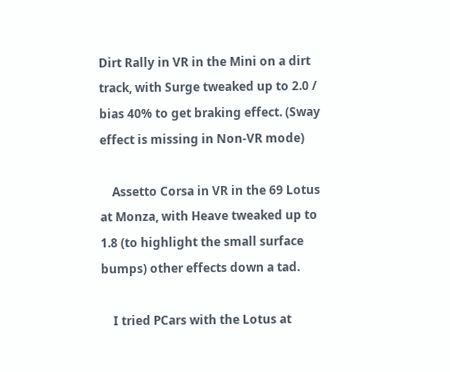Dirt Rally in VR in the Mini on a dirt track, with Surge tweaked up to 2.0 / bias 40% to get braking effect. (Sway effect is missing in Non-VR mode)

    Assetto Corsa in VR in the 69 Lotus at Monza, with Heave tweaked up to 1.8 (to highlight the small surface bumps) other effects down a tad.

    I tried PCars with the Lotus at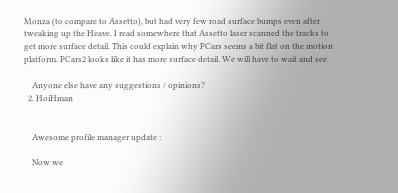Monza (to compare to Assetto), but had very few road surface bumps even after tweaking up the Heave. I read somewhere that Assetto laser scanned the tracks to get more surface detail. This could explain why PCars seems a bit flat on the motion platform. PCars2 looks like it has more surface detail. We will have to wait and see.

    Anyone else have any suggestions / opinions?
  2. HoiHman


    Awesome profile manager update :

    Now we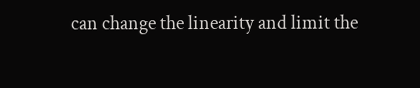can change the linearity and limit the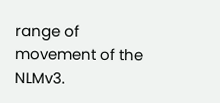range of movement of the NLMv3.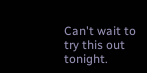Can't wait to try this out tonight.